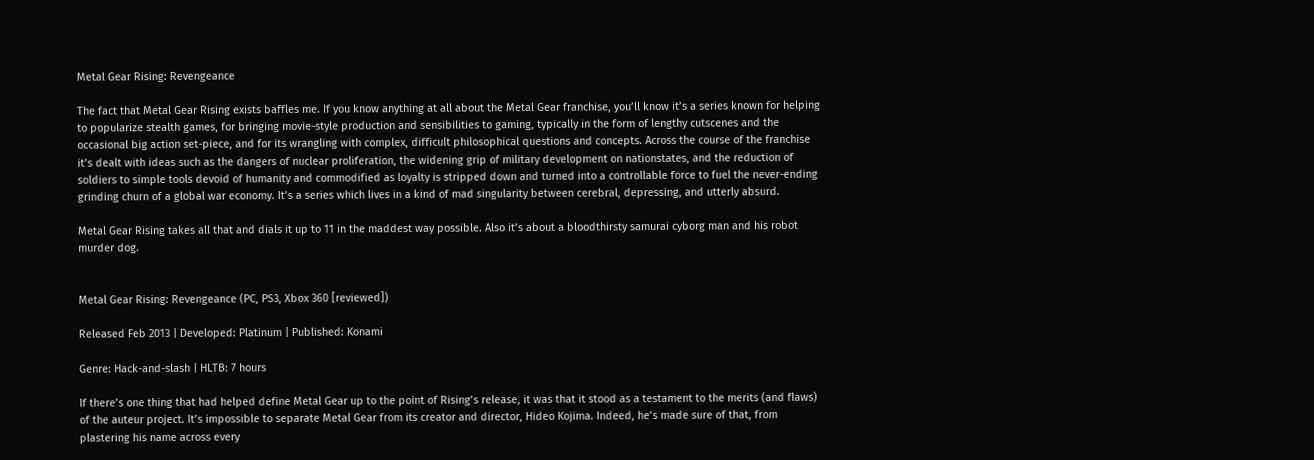Metal Gear Rising: Revengeance

The fact that Metal Gear Rising exists baffles me. If you know anything at all about the Metal Gear franchise, you’ll know it’s a series known for helping to popularize stealth games, for bringing movie-style production and sensibilities to gaming, typically in the form of lengthy cutscenes and the occasional big action set-piece, and for its wrangling with complex, difficult philosophical questions and concepts. Across the course of the franchise it’s dealt with ideas such as the dangers of nuclear proliferation, the widening grip of military development on nationstates, and the reduction of soldiers to simple tools devoid of humanity and commodified as loyalty is stripped down and turned into a controllable force to fuel the never-ending grinding churn of a global war economy. It’s a series which lives in a kind of mad singularity between cerebral, depressing, and utterly absurd.

Metal Gear Rising takes all that and dials it up to 11 in the maddest way possible. Also it’s about a bloodthirsty samurai cyborg man and his robot murder dog.


Metal Gear Rising: Revengeance (PC, PS3, Xbox 360 [reviewed])

Released Feb 2013 | Developed: Platinum | Published: Konami

Genre: Hack-and-slash | HLTB: 7 hours

If there’s one thing that had helped define Metal Gear up to the point of Rising’s release, it was that it stood as a testament to the merits (and flaws) of the auteur project. It’s impossible to separate Metal Gear from its creator and director, Hideo Kojima. Indeed, he’s made sure of that, from plastering his name across every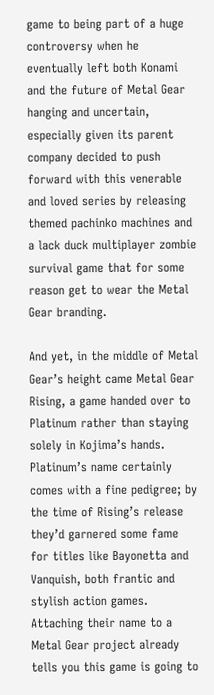game to being part of a huge controversy when he eventually left both Konami and the future of Metal Gear hanging and uncertain, especially given its parent company decided to push forward with this venerable and loved series by releasing themed pachinko machines and a lack duck multiplayer zombie survival game that for some reason get to wear the Metal Gear branding.

And yet, in the middle of Metal Gear’s height came Metal Gear Rising, a game handed over to Platinum rather than staying solely in Kojima’s hands. Platinum’s name certainly comes with a fine pedigree; by the time of Rising’s release they’d garnered some fame for titles like Bayonetta and Vanquish, both frantic and stylish action games. Attaching their name to a Metal Gear project already tells you this game is going to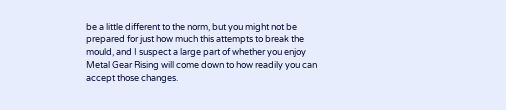be a little different to the norm, but you might not be prepared for just how much this attempts to break the mould, and I suspect a large part of whether you enjoy Metal Gear Rising will come down to how readily you can accept those changes.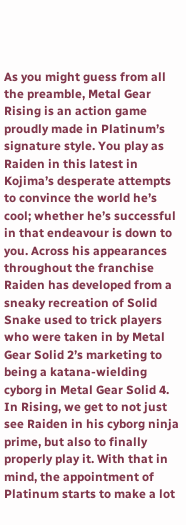As you might guess from all the preamble, Metal Gear Rising is an action game proudly made in Platinum’s signature style. You play as Raiden in this latest in Kojima’s desperate attempts to convince the world he’s cool; whether he’s successful in that endeavour is down to you. Across his appearances throughout the franchise Raiden has developed from a sneaky recreation of Solid Snake used to trick players who were taken in by Metal Gear Solid 2’s marketing to being a katana-wielding cyborg in Metal Gear Solid 4. In Rising, we get to not just see Raiden in his cyborg ninja prime, but also to finally properly play it. With that in mind, the appointment of Platinum starts to make a lot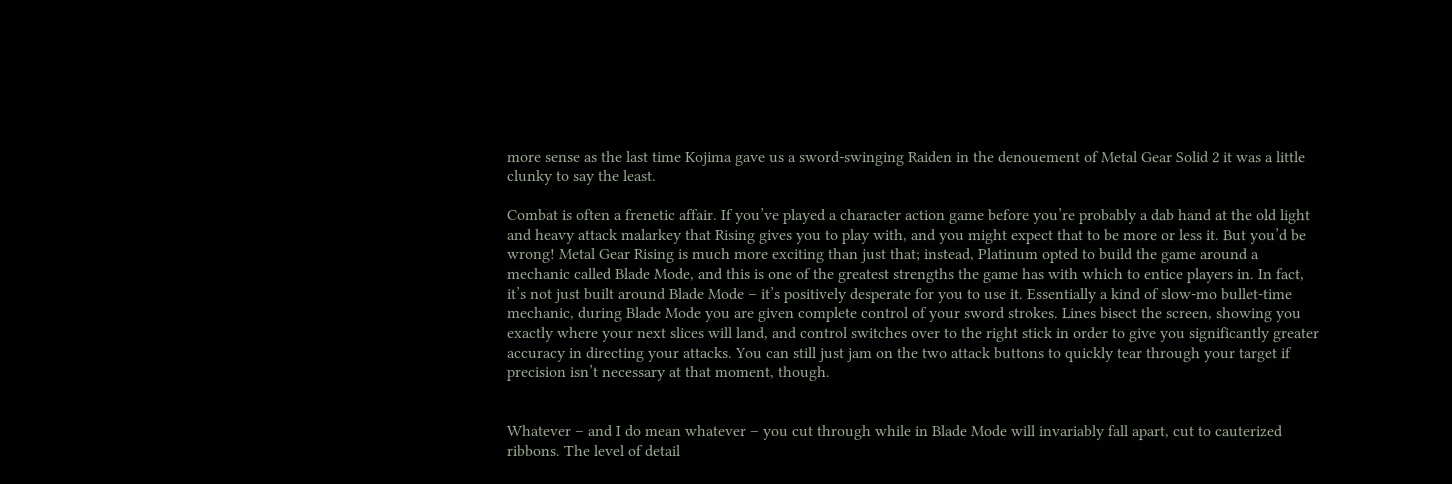more sense as the last time Kojima gave us a sword-swinging Raiden in the denouement of Metal Gear Solid 2 it was a little clunky to say the least.

Combat is often a frenetic affair. If you’ve played a character action game before you’re probably a dab hand at the old light and heavy attack malarkey that Rising gives you to play with, and you might expect that to be more or less it. But you’d be wrong! Metal Gear Rising is much more exciting than just that; instead, Platinum opted to build the game around a mechanic called Blade Mode, and this is one of the greatest strengths the game has with which to entice players in. In fact, it’s not just built around Blade Mode – it’s positively desperate for you to use it. Essentially a kind of slow-mo bullet-time mechanic, during Blade Mode you are given complete control of your sword strokes. Lines bisect the screen, showing you exactly where your next slices will land, and control switches over to the right stick in order to give you significantly greater accuracy in directing your attacks. You can still just jam on the two attack buttons to quickly tear through your target if precision isn’t necessary at that moment, though.


Whatever – and I do mean whatever – you cut through while in Blade Mode will invariably fall apart, cut to cauterized ribbons. The level of detail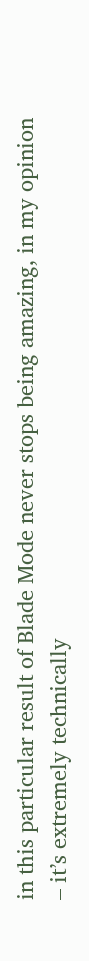in this particular result of Blade Mode never stops being amazing, in my opinion – it’s extremely technically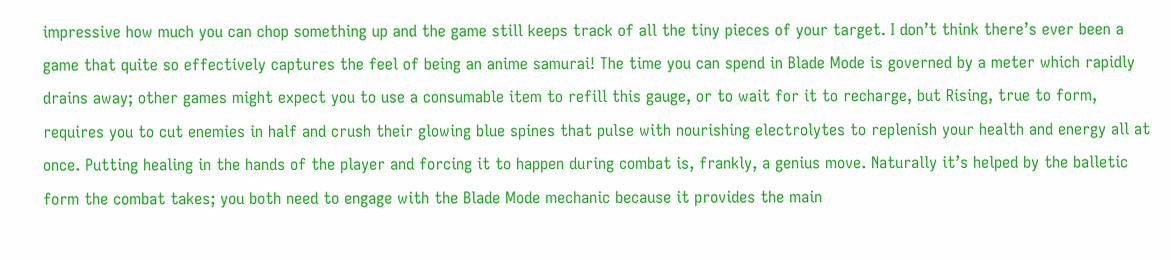impressive how much you can chop something up and the game still keeps track of all the tiny pieces of your target. I don’t think there’s ever been a game that quite so effectively captures the feel of being an anime samurai! The time you can spend in Blade Mode is governed by a meter which rapidly drains away; other games might expect you to use a consumable item to refill this gauge, or to wait for it to recharge, but Rising, true to form, requires you to cut enemies in half and crush their glowing blue spines that pulse with nourishing electrolytes to replenish your health and energy all at once. Putting healing in the hands of the player and forcing it to happen during combat is, frankly, a genius move. Naturally it’s helped by the balletic form the combat takes; you both need to engage with the Blade Mode mechanic because it provides the main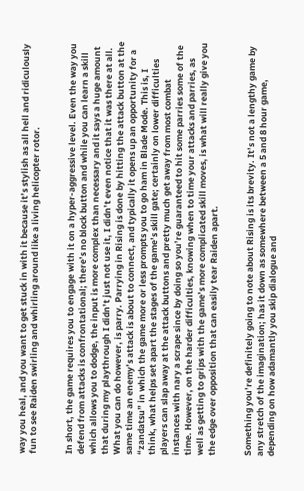way you heal, and you want to get stuck in with it because it’s stylish as all hell and ridiculously fun to see Raiden swirling and whirling around like a living helicopter rotor.


In short, the game requires you to engage with it on a hyper-aggressive level. Even the way you defend from attacks is confrontational; there’s no block button and while you can learn a skill which allows you to dodge, the input is more complex than necessary and it says a huge amount that during my playthrough I didn’t just not use it, I didn’t even notice that it was there at all. What you can do however, is parry. Parrying in Rising is done by hitting the attack button at the same time an enemy’s attack is about to connect, and typically it opens up an opportunity for a “zandatsu” in which the game more or less prompts you to go ham in Blade Mode. This is, I think, what helps set apart the stages of the game’s skill gate; certainly on lower difficulties players can slap away at the attack buttons and pretty much get away from most combat instances with nary a scrape since by doing so you’re guaranteed to hit some parries some of the time. However, on the harder difficulties, knowing when to time your attacks and parries, as well as getting to grips with the game’s more complicated skill moves, is what will really give you the edge over opposition that can easily tear Raiden apart.


Something you’re definitely going to note about Rising is its brevity. It’s not a lengthy game by any stretch of the imagination; has it down as somewhere between a 5 and 8 hour game, depending on how adamantly you skip dialogue and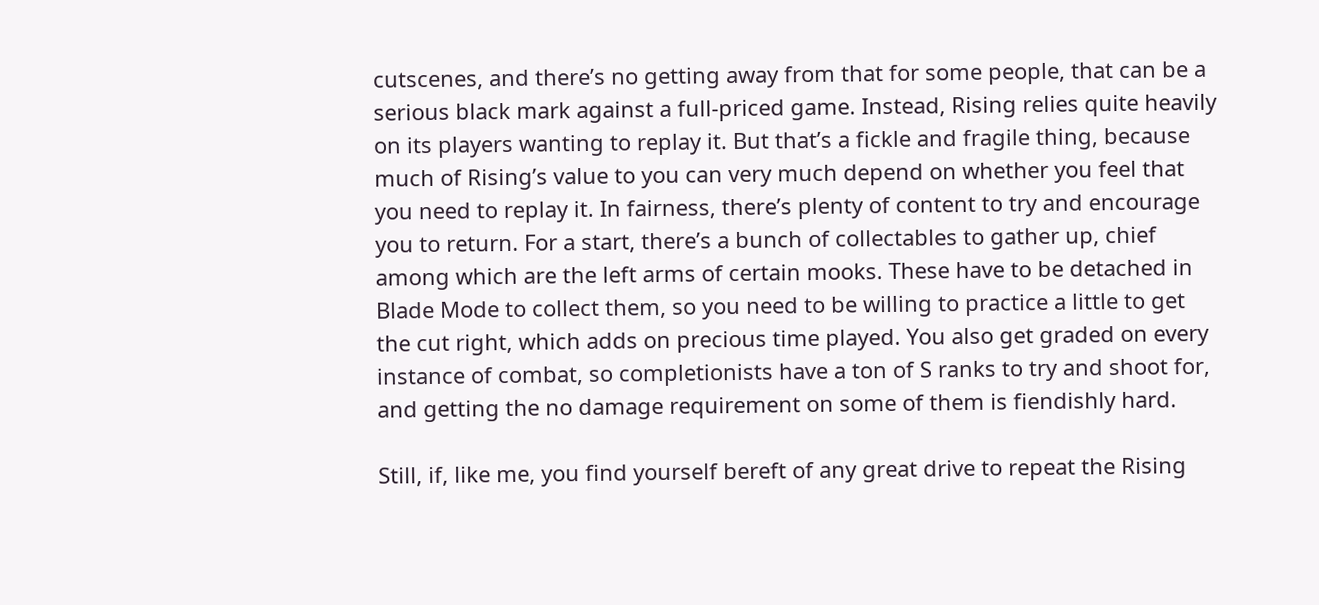cutscenes, and there’s no getting away from that for some people, that can be a serious black mark against a full-priced game. Instead, Rising relies quite heavily on its players wanting to replay it. But that’s a fickle and fragile thing, because much of Rising’s value to you can very much depend on whether you feel that you need to replay it. In fairness, there’s plenty of content to try and encourage you to return. For a start, there’s a bunch of collectables to gather up, chief among which are the left arms of certain mooks. These have to be detached in Blade Mode to collect them, so you need to be willing to practice a little to get the cut right, which adds on precious time played. You also get graded on every instance of combat, so completionists have a ton of S ranks to try and shoot for, and getting the no damage requirement on some of them is fiendishly hard.

Still, if, like me, you find yourself bereft of any great drive to repeat the Rising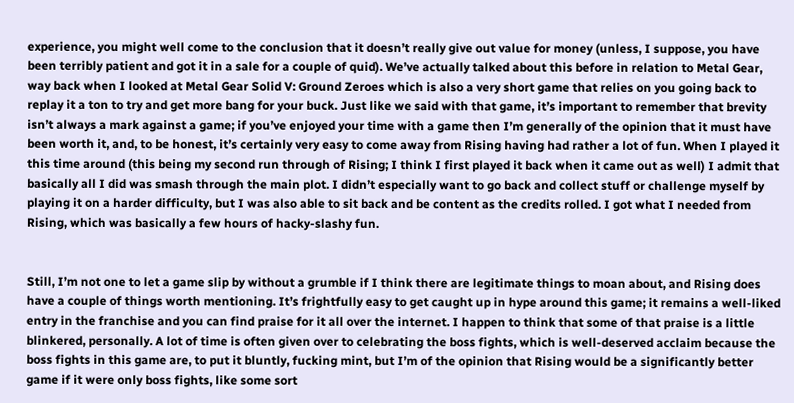experience, you might well come to the conclusion that it doesn’t really give out value for money (unless, I suppose, you have been terribly patient and got it in a sale for a couple of quid). We’ve actually talked about this before in relation to Metal Gear, way back when I looked at Metal Gear Solid V: Ground Zeroes which is also a very short game that relies on you going back to replay it a ton to try and get more bang for your buck. Just like we said with that game, it’s important to remember that brevity isn’t always a mark against a game; if you’ve enjoyed your time with a game then I’m generally of the opinion that it must have been worth it, and, to be honest, it’s certainly very easy to come away from Rising having had rather a lot of fun. When I played it this time around (this being my second run through of Rising; I think I first played it back when it came out as well) I admit that basically all I did was smash through the main plot. I didn’t especially want to go back and collect stuff or challenge myself by playing it on a harder difficulty, but I was also able to sit back and be content as the credits rolled. I got what I needed from Rising, which was basically a few hours of hacky-slashy fun.


Still, I’m not one to let a game slip by without a grumble if I think there are legitimate things to moan about, and Rising does have a couple of things worth mentioning. It’s frightfully easy to get caught up in hype around this game; it remains a well-liked entry in the franchise and you can find praise for it all over the internet. I happen to think that some of that praise is a little blinkered, personally. A lot of time is often given over to celebrating the boss fights, which is well-deserved acclaim because the boss fights in this game are, to put it bluntly, fucking mint, but I’m of the opinion that Rising would be a significantly better game if it were only boss fights, like some sort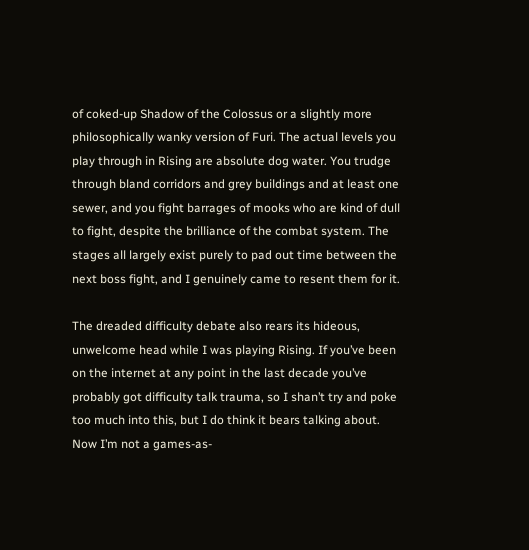of coked-up Shadow of the Colossus or a slightly more philosophically wanky version of Furi. The actual levels you play through in Rising are absolute dog water. You trudge through bland corridors and grey buildings and at least one sewer, and you fight barrages of mooks who are kind of dull to fight, despite the brilliance of the combat system. The stages all largely exist purely to pad out time between the next boss fight, and I genuinely came to resent them for it.

The dreaded difficulty debate also rears its hideous, unwelcome head while I was playing Rising. If you’ve been on the internet at any point in the last decade you’ve probably got difficulty talk trauma, so I shan’t try and poke too much into this, but I do think it bears talking about. Now I’m not a games-as-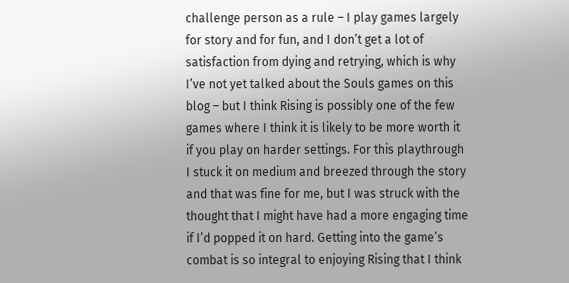challenge person as a rule – I play games largely for story and for fun, and I don’t get a lot of satisfaction from dying and retrying, which is why I’ve not yet talked about the Souls games on this blog – but I think Rising is possibly one of the few games where I think it is likely to be more worth it if you play on harder settings. For this playthrough I stuck it on medium and breezed through the story and that was fine for me, but I was struck with the thought that I might have had a more engaging time if I’d popped it on hard. Getting into the game’s combat is so integral to enjoying Rising that I think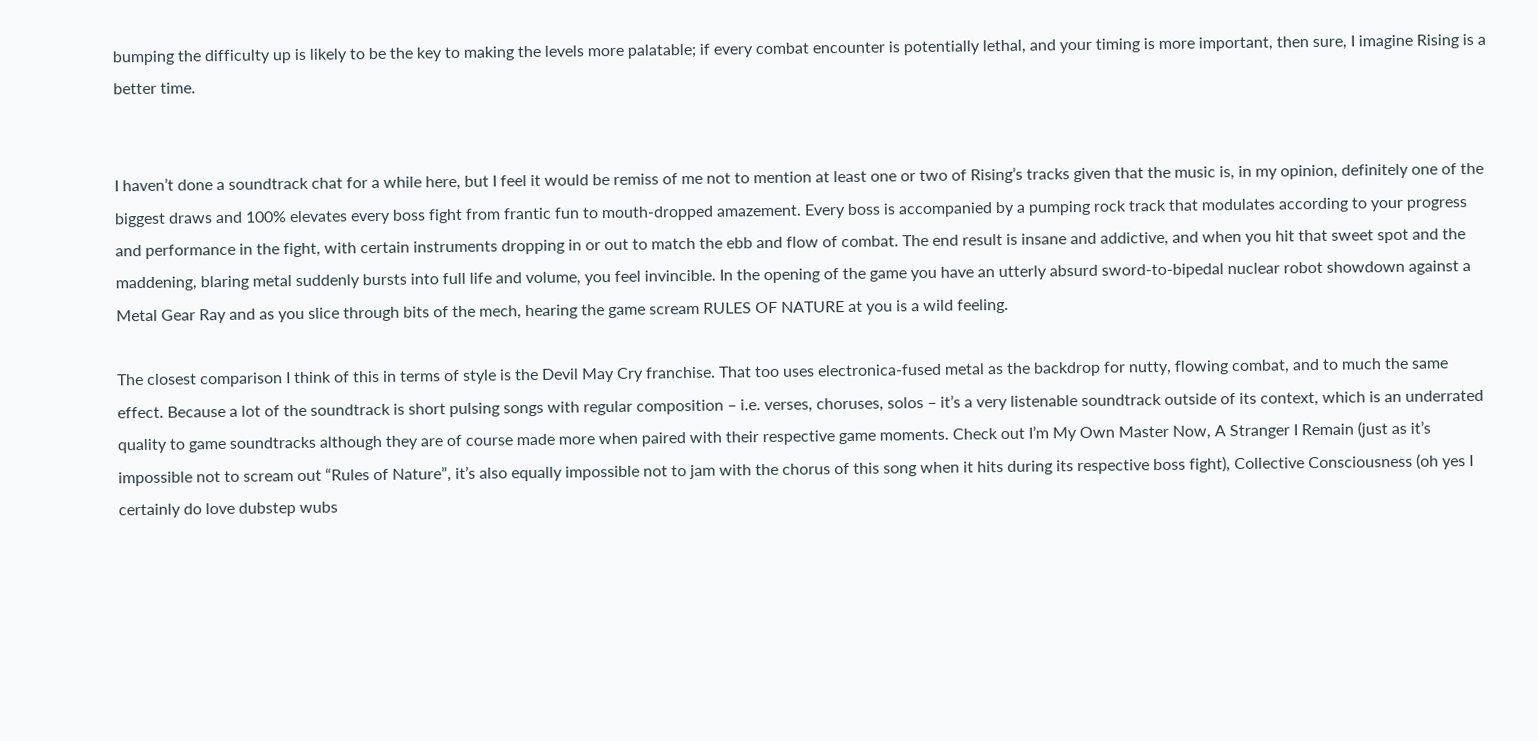bumping the difficulty up is likely to be the key to making the levels more palatable; if every combat encounter is potentially lethal, and your timing is more important, then sure, I imagine Rising is a better time.


I haven’t done a soundtrack chat for a while here, but I feel it would be remiss of me not to mention at least one or two of Rising’s tracks given that the music is, in my opinion, definitely one of the biggest draws and 100% elevates every boss fight from frantic fun to mouth-dropped amazement. Every boss is accompanied by a pumping rock track that modulates according to your progress and performance in the fight, with certain instruments dropping in or out to match the ebb and flow of combat. The end result is insane and addictive, and when you hit that sweet spot and the maddening, blaring metal suddenly bursts into full life and volume, you feel invincible. In the opening of the game you have an utterly absurd sword-to-bipedal nuclear robot showdown against a Metal Gear Ray and as you slice through bits of the mech, hearing the game scream RULES OF NATURE at you is a wild feeling.

The closest comparison I think of this in terms of style is the Devil May Cry franchise. That too uses electronica-fused metal as the backdrop for nutty, flowing combat, and to much the same effect. Because a lot of the soundtrack is short pulsing songs with regular composition – i.e. verses, choruses, solos – it’s a very listenable soundtrack outside of its context, which is an underrated quality to game soundtracks although they are of course made more when paired with their respective game moments. Check out I’m My Own Master Now, A Stranger I Remain (just as it’s impossible not to scream out “Rules of Nature”, it’s also equally impossible not to jam with the chorus of this song when it hits during its respective boss fight), Collective Consciousness (oh yes I certainly do love dubstep wubs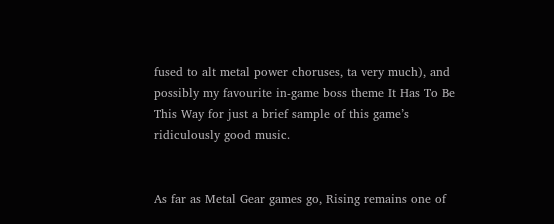fused to alt metal power choruses, ta very much), and possibly my favourite in-game boss theme It Has To Be This Way for just a brief sample of this game’s ridiculously good music.


As far as Metal Gear games go, Rising remains one of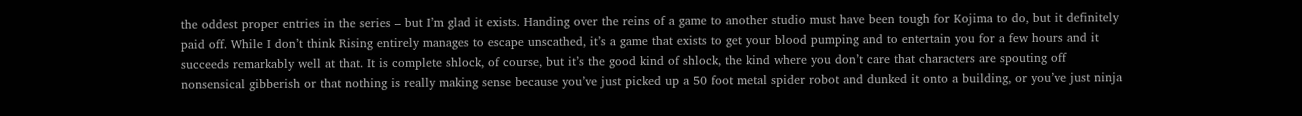the oddest proper entries in the series – but I’m glad it exists. Handing over the reins of a game to another studio must have been tough for Kojima to do, but it definitely paid off. While I don’t think Rising entirely manages to escape unscathed, it’s a game that exists to get your blood pumping and to entertain you for a few hours and it succeeds remarkably well at that. It is complete shlock, of course, but it’s the good kind of shlock, the kind where you don’t care that characters are spouting off nonsensical gibberish or that nothing is really making sense because you’ve just picked up a 50 foot metal spider robot and dunked it onto a building, or you’ve just ninja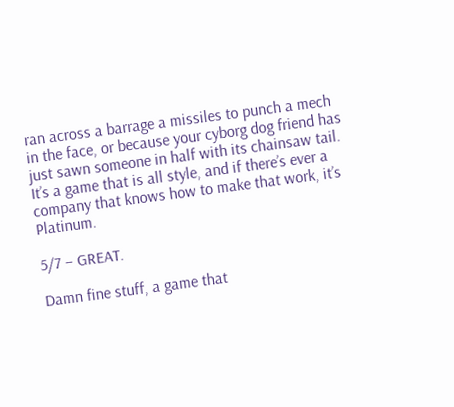ran across a barrage a missiles to punch a mech in the face, or because your cyborg dog friend has just sawn someone in half with its chainsaw tail. It’s a game that is all style, and if there’s ever a company that knows how to make that work, it’s Platinum.

5/7 – GREAT.

Damn fine stuff, a game that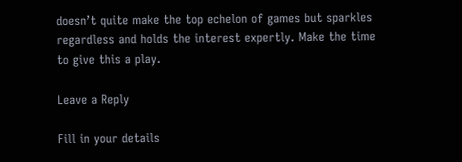doesn’t quite make the top echelon of games but sparkles regardless and holds the interest expertly. Make the time to give this a play.

Leave a Reply

Fill in your details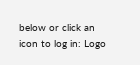below or click an icon to log in: Logo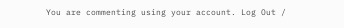You are commenting using your account. Log Out /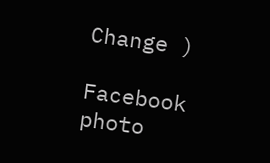Change )

Facebook photo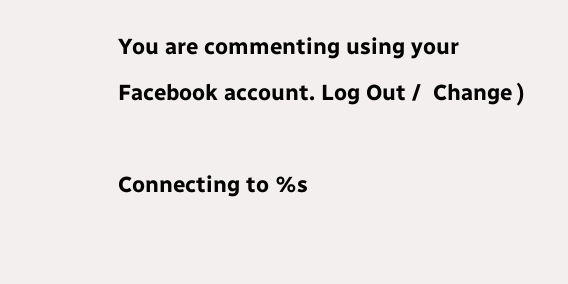You are commenting using your Facebook account. Log Out /  Change )

Connecting to %s